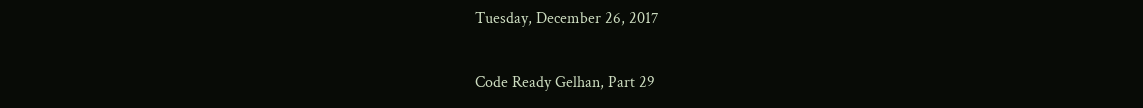Tuesday, December 26, 2017

Code Ready Gelhan, Part 29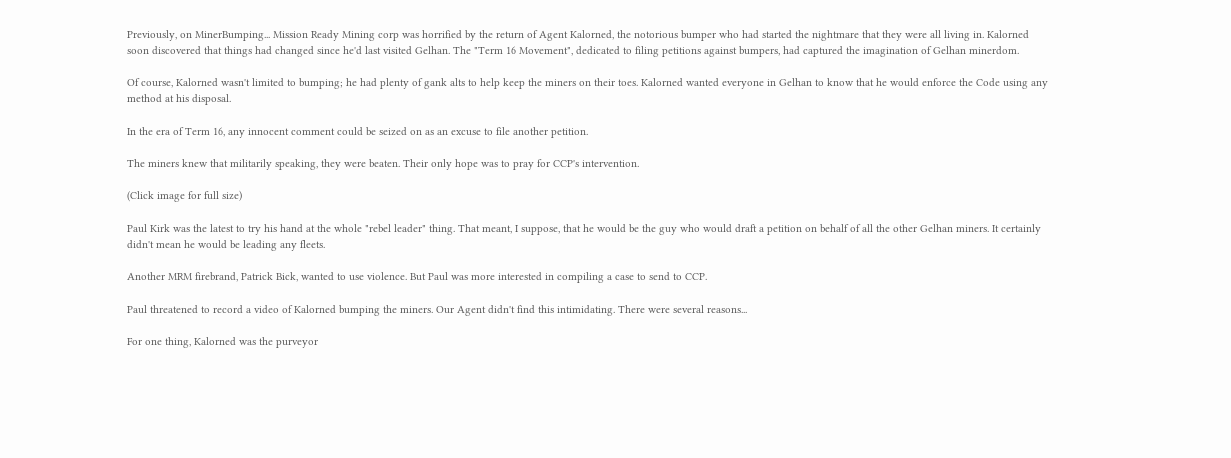Previously, on MinerBumping... Mission Ready Mining corp was horrified by the return of Agent Kalorned, the notorious bumper who had started the nightmare that they were all living in. Kalorned soon discovered that things had changed since he'd last visited Gelhan. The "Term 16 Movement", dedicated to filing petitions against bumpers, had captured the imagination of Gelhan minerdom.

Of course, Kalorned wasn't limited to bumping; he had plenty of gank alts to help keep the miners on their toes. Kalorned wanted everyone in Gelhan to know that he would enforce the Code using any method at his disposal.

In the era of Term 16, any innocent comment could be seized on as an excuse to file another petition.

The miners knew that militarily speaking, they were beaten. Their only hope was to pray for CCP's intervention.

(Click image for full size)

Paul Kirk was the latest to try his hand at the whole "rebel leader" thing. That meant, I suppose, that he would be the guy who would draft a petition on behalf of all the other Gelhan miners. It certainly didn't mean he would be leading any fleets.

Another MRM firebrand, Patrick Bick, wanted to use violence. But Paul was more interested in compiling a case to send to CCP.

Paul threatened to record a video of Kalorned bumping the miners. Our Agent didn't find this intimidating. There were several reasons...

For one thing, Kalorned was the purveyor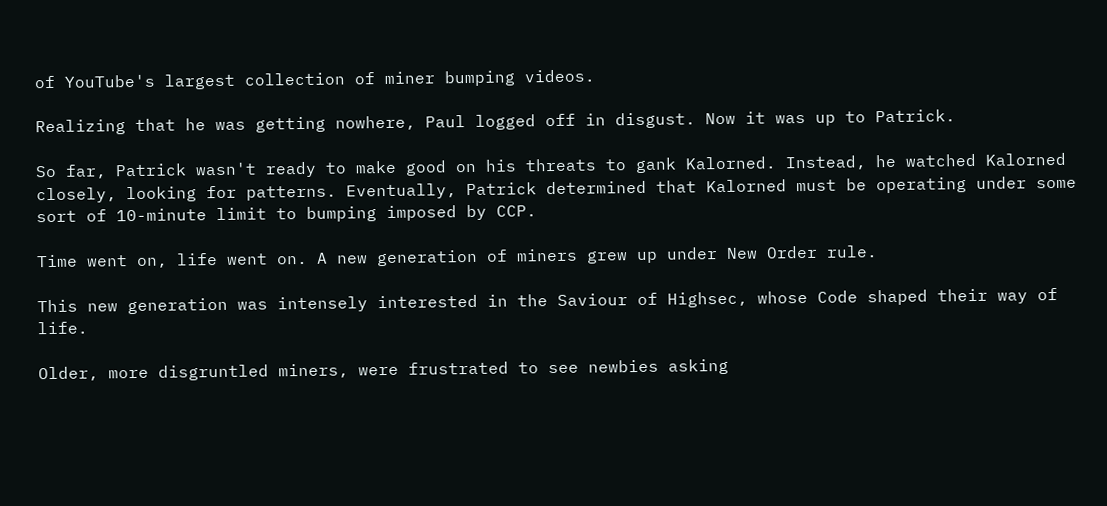of YouTube's largest collection of miner bumping videos.

Realizing that he was getting nowhere, Paul logged off in disgust. Now it was up to Patrick.

So far, Patrick wasn't ready to make good on his threats to gank Kalorned. Instead, he watched Kalorned closely, looking for patterns. Eventually, Patrick determined that Kalorned must be operating under some sort of 10-minute limit to bumping imposed by CCP.

Time went on, life went on. A new generation of miners grew up under New Order rule.

This new generation was intensely interested in the Saviour of Highsec, whose Code shaped their way of life.

Older, more disgruntled miners, were frustrated to see newbies asking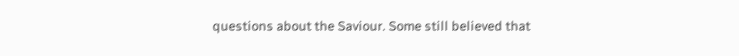questions about the Saviour. Some still believed that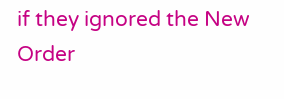if they ignored the New Order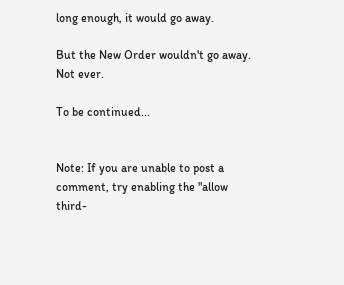long enough, it would go away.

But the New Order wouldn't go away. Not ever.

To be continued...


Note: If you are unable to post a comment, try enabling the "allow third-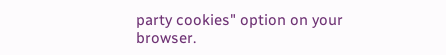party cookies" option on your browser.